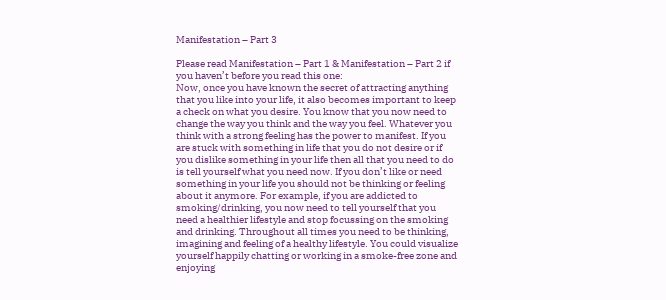Manifestation – Part 3

Please read Manifestation – Part 1 & Manifestation – Part 2 if you haven’t before you read this one:
Now, once you have known the secret of attracting anything that you like into your life, it also becomes important to keep a check on what you desire. You know that you now need to change the way you think and the way you feel. Whatever you think with a strong feeling has the power to manifest. If you are stuck with something in life that you do not desire or if you dislike something in your life then all that you need to do is tell yourself what you need now. If you don’t like or need something in your life you should not be thinking or feeling about it anymore. For example, if you are addicted to smoking/drinking, you now need to tell yourself that you need a healthier lifestyle and stop focussing on the smoking and drinking. Throughout all times you need to be thinking, imagining and feeling of a healthy lifestyle. You could visualize yourself happily chatting or working in a smoke-free zone and enjoying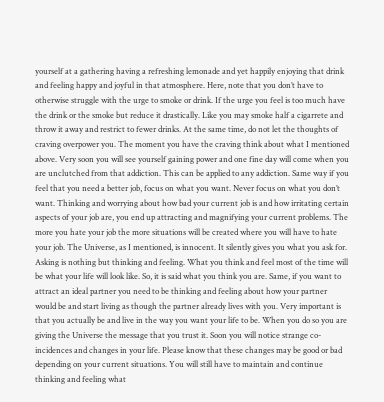yourself at a gathering having a refreshing lemonade and yet happily enjoying that drink and feeling happy and joyful in that atmosphere. Here, note that you don’t have to otherwise struggle with the urge to smoke or drink. If the urge you feel is too much have the drink or the smoke but reduce it drastically. Like you may smoke half a cigarrete and throw it away and restrict to fewer drinks. At the same time, do not let the thoughts of craving overpower you. The moment you have the craving think about what I mentioned above. Very soon you will see yourself gaining power and one fine day will come when you are unclutched from that addiction. This can be applied to any addiction. Same way if you feel that you need a better job, focus on what you want. Never focus on what you don’t want. Thinking and worrying about how bad your current job is and how irritating certain aspects of your job are, you end up attracting and magnifying your current problems. The more you hate your job the more situations will be created where you will have to hate your job. The Universe, as I mentioned, is innocent. It silently gives you what you ask for. Asking is nothing but thinking and feeling. What you think and feel most of the time will be what your life will look like. So, it is said what you think you are. Same, if you want to attract an ideal partner you need to be thinking and feeling about how your partner would be and start living as though the partner already lives with you. Very important is that you actually be and live in the way you want your life to be. When you do so you are giving the Universe the message that you trust it. Soon you will notice strange co-incidences and changes in your life. Please know that these changes may be good or bad depending on your current situations. You will still have to maintain and continue thinking and feeling what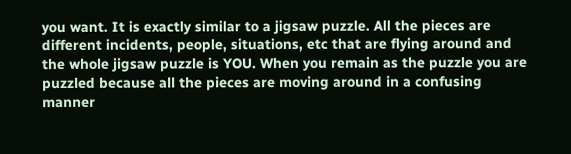you want. It is exactly similar to a jigsaw puzzle. All the pieces are different incidents, people, situations, etc that are flying around and the whole jigsaw puzzle is YOU. When you remain as the puzzle you are puzzled because all the pieces are moving around in a confusing manner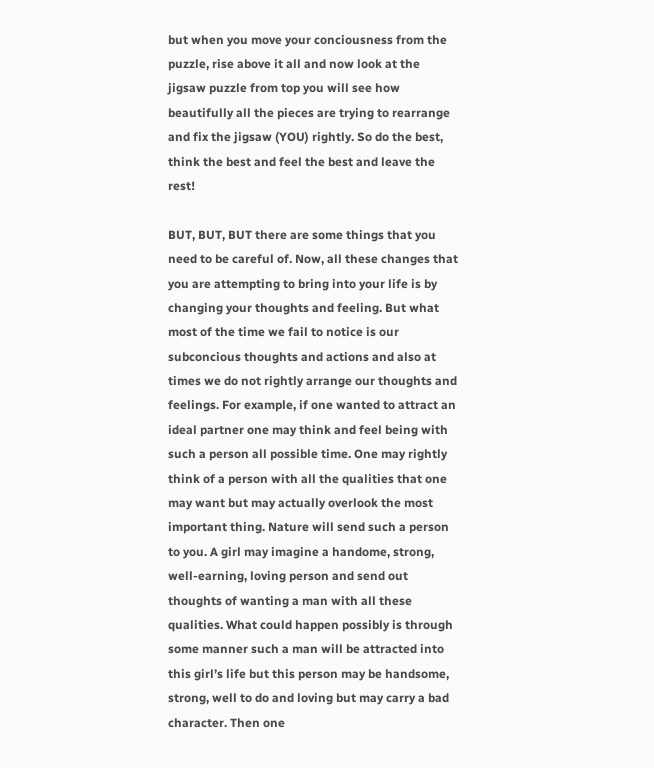but when you move your conciousness from the puzzle, rise above it all and now look at the jigsaw puzzle from top you will see how beautifully all the pieces are trying to rearrange and fix the jigsaw (YOU) rightly. So do the best, think the best and feel the best and leave the rest!

BUT, BUT, BUT there are some things that you need to be careful of. Now, all these changes that you are attempting to bring into your life is by changing your thoughts and feeling. But what most of the time we fail to notice is our subconcious thoughts and actions and also at times we do not rightly arrange our thoughts and feelings. For example, if one wanted to attract an ideal partner one may think and feel being with such a person all possible time. One may rightly think of a person with all the qualities that one may want but may actually overlook the most important thing. Nature will send such a person to you. A girl may imagine a handome, strong, well-earning, loving person and send out thoughts of wanting a man with all these qualities. What could happen possibly is through some manner such a man will be attracted into this girl’s life but this person may be handsome, strong, well to do and loving but may carry a bad character. Then one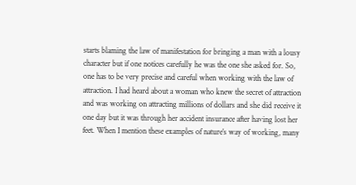starts blaming the law of manifestation for bringing a man with a lousy character but if one notices carefully he was the one she asked for. So, one has to be very precise and careful when working with the law of attraction. I had heard about a woman who knew the secret of attraction and was working on attracting millions of dollars and she did receive it one day but it was through her accident insurance after having lost her feet. When I mention these examples of nature’s way of working, many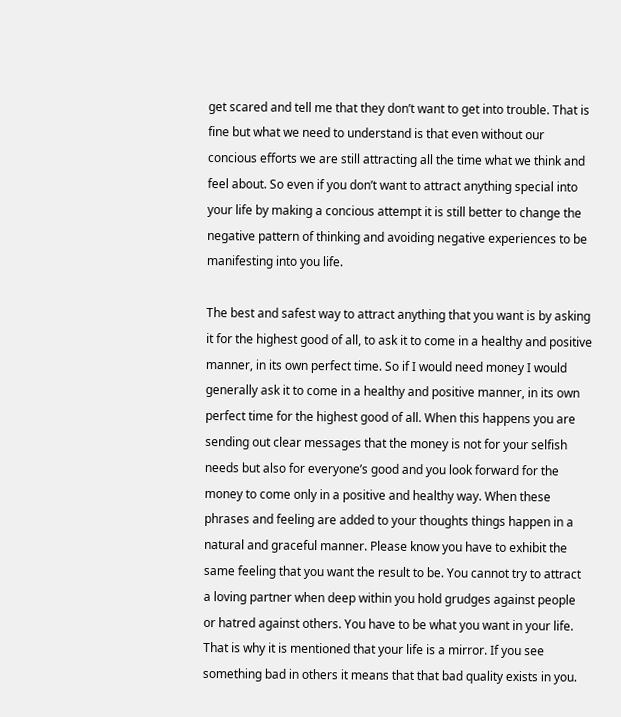get scared and tell me that they don’t want to get into trouble. That is fine but what we need to understand is that even without our concious efforts we are still attracting all the time what we think and feel about. So even if you don’t want to attract anything special into your life by making a concious attempt it is still better to change the negative pattern of thinking and avoiding negative experiences to be manifesting into you life.

The best and safest way to attract anything that you want is by asking it for the highest good of all, to ask it to come in a healthy and positive manner, in its own perfect time. So if I would need money I would generally ask it to come in a healthy and positive manner, in its own perfect time for the highest good of all. When this happens you are sending out clear messages that the money is not for your selfish needs but also for everyone’s good and you look forward for the money to come only in a positive and healthy way. When these phrases and feeling are added to your thoughts things happen in a natural and graceful manner. Please know you have to exhibit the same feeling that you want the result to be. You cannot try to attract a loving partner when deep within you hold grudges against people or hatred against others. You have to be what you want in your life. That is why it is mentioned that your life is a mirror. If you see something bad in others it means that that bad quality exists in you.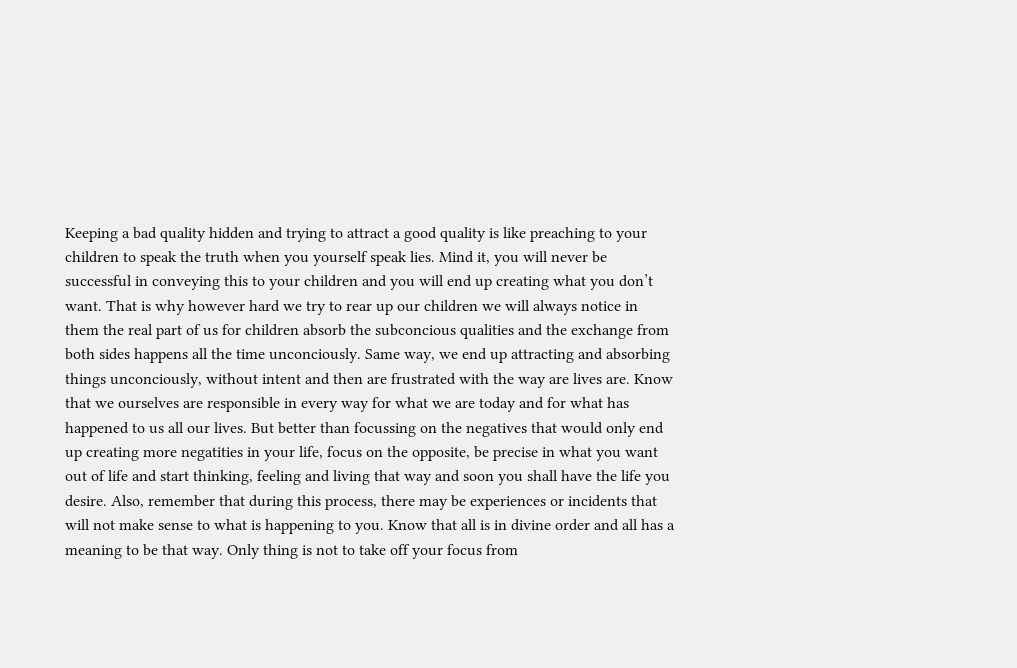Keeping a bad quality hidden and trying to attract a good quality is like preaching to your children to speak the truth when you yourself speak lies. Mind it, you will never be successful in conveying this to your children and you will end up creating what you don’t want. That is why however hard we try to rear up our children we will always notice in them the real part of us for children absorb the subconcious qualities and the exchange from both sides happens all the time unconciously. Same way, we end up attracting and absorbing things unconciously, without intent and then are frustrated with the way are lives are. Know that we ourselves are responsible in every way for what we are today and for what has happened to us all our lives. But better than focussing on the negatives that would only end up creating more negatities in your life, focus on the opposite, be precise in what you want out of life and start thinking, feeling and living that way and soon you shall have the life you desire. Also, remember that during this process, there may be experiences or incidents that will not make sense to what is happening to you. Know that all is in divine order and all has a meaning to be that way. Only thing is not to take off your focus from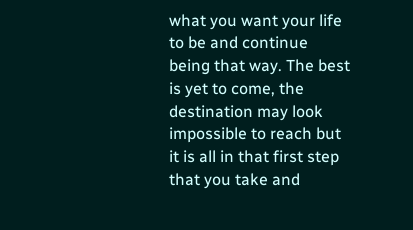what you want your life to be and continue being that way. The best is yet to come, the destination may look impossible to reach but it is all in that first step that you take and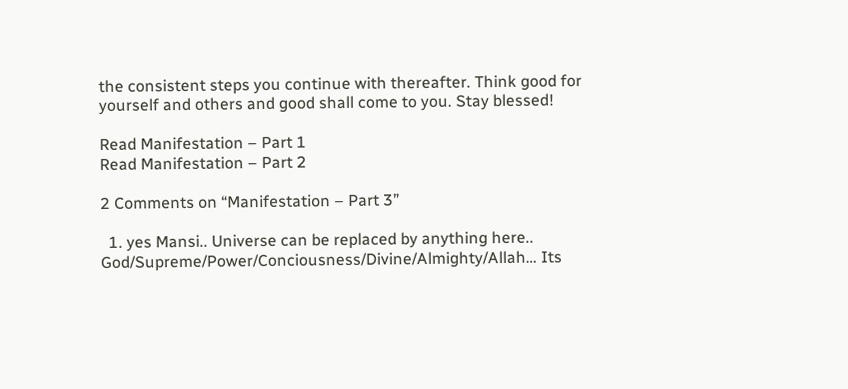the consistent steps you continue with thereafter. Think good for yourself and others and good shall come to you. Stay blessed!

Read Manifestation – Part 1
Read Manifestation – Part 2

2 Comments on “Manifestation – Part 3”

  1. yes Mansi.. Universe can be replaced by anything here.. God/Supreme/Power/Conciousness/Divine/Almighty/Allah… Its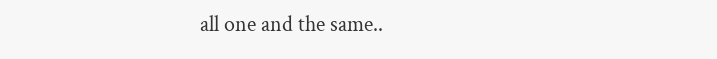all one and the same..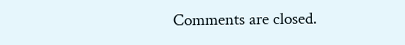Comments are closed.